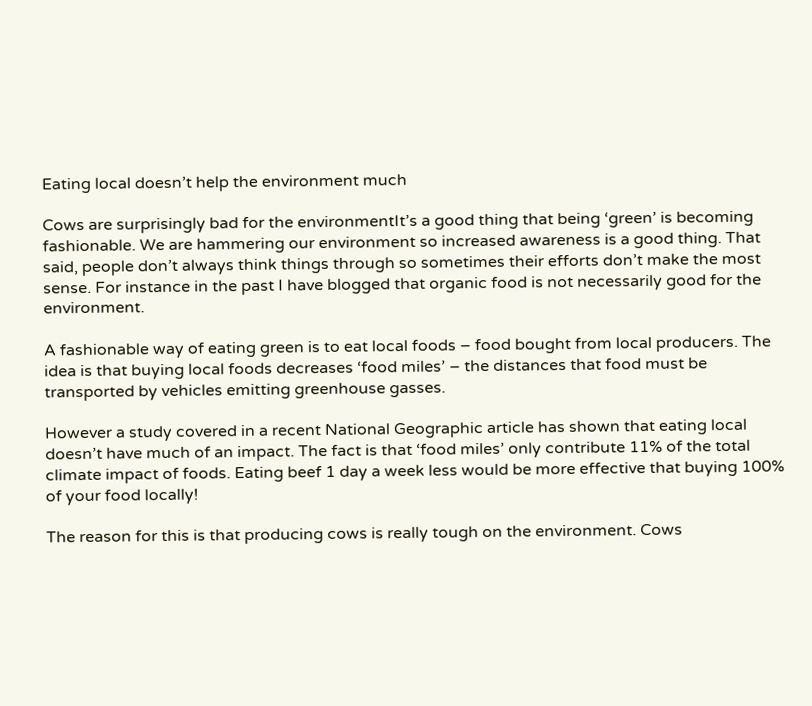Eating local doesn’t help the environment much

Cows are surprisingly bad for the environmentIt’s a good thing that being ‘green’ is becoming fashionable. We are hammering our environment so increased awareness is a good thing. That said, people don’t always think things through so sometimes their efforts don’t make the most sense. For instance in the past I have blogged that organic food is not necessarily good for the environment.

A fashionable way of eating green is to eat local foods – food bought from local producers. The idea is that buying local foods decreases ‘food miles’ – the distances that food must be transported by vehicles emitting greenhouse gasses.

However a study covered in a recent National Geographic article has shown that eating local doesn’t have much of an impact. The fact is that ‘food miles’ only contribute 11% of the total climate impact of foods. Eating beef 1 day a week less would be more effective that buying 100% of your food locally!

The reason for this is that producing cows is really tough on the environment. Cows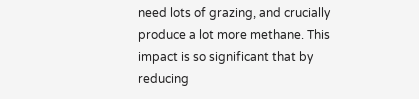need lots of grazing, and crucially produce a lot more methane. This impact is so significant that by reducing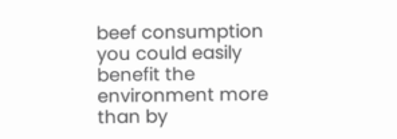beef consumption you could easily benefit the environment more than by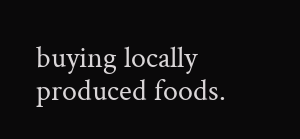buying locally produced foods.